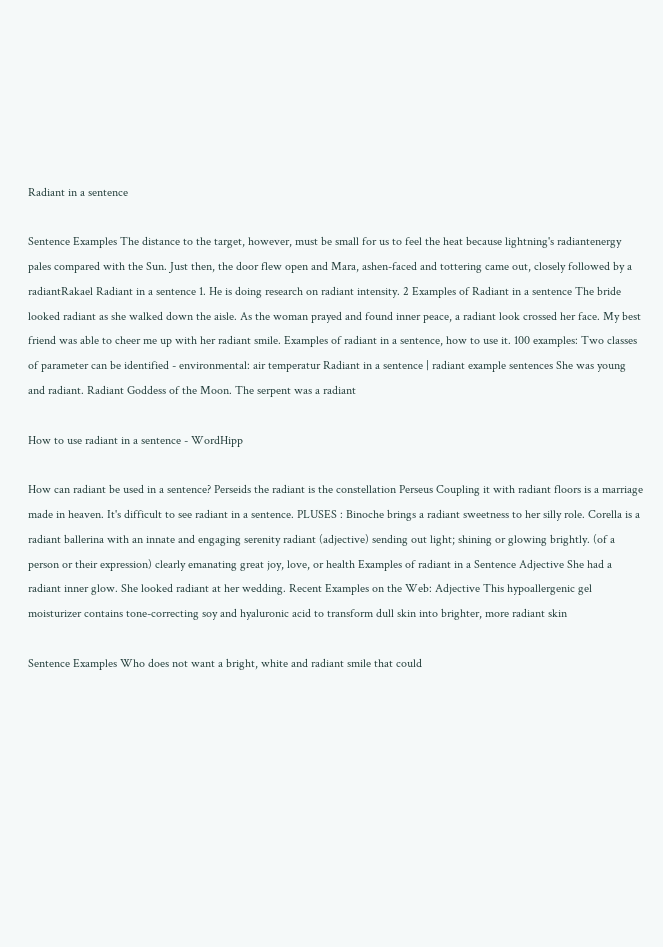Radiant in a sentence

Sentence Examples The distance to the target, however, must be small for us to feel the heat because lightning's radiantenergy pales compared with the Sun. Just then, the door flew open and Mara, ashen-faced and tottering came out, closely followed by a radiantRakael Radiant in a sentence 1. He is doing research on radiant intensity. 2 Examples of Radiant in a sentence The bride looked radiant as she walked down the aisle. As the woman prayed and found inner peace, a radiant look crossed her face. My best friend was able to cheer me up with her radiant smile. Examples of radiant in a sentence, how to use it. 100 examples: Two classes of parameter can be identified - environmental: air temperatur Radiant in a sentence | radiant example sentences She was young and radiant. Radiant Goddess of the Moon. The serpent was a radiant

How to use radiant in a sentence - WordHipp

How can radiant be used in a sentence? Perseids the radiant is the constellation Perseus Coupling it with radiant floors is a marriage made in heaven. It's difficult to see radiant in a sentence. PLUSES : Binoche brings a radiant sweetness to her silly role. Corella is a radiant ballerina with an innate and engaging serenity radiant (adjective) sending out light; shining or glowing brightly. (of a person or their expression) clearly emanating great joy, love, or health Examples of radiant in a Sentence Adjective She had a radiant inner glow. She looked radiant at her wedding. Recent Examples on the Web: Adjective This hypoallergenic gel moisturizer contains tone-correcting soy and hyaluronic acid to transform dull skin into brighter, more radiant skin

Sentence Examples Who does not want a bright, white and radiant smile that could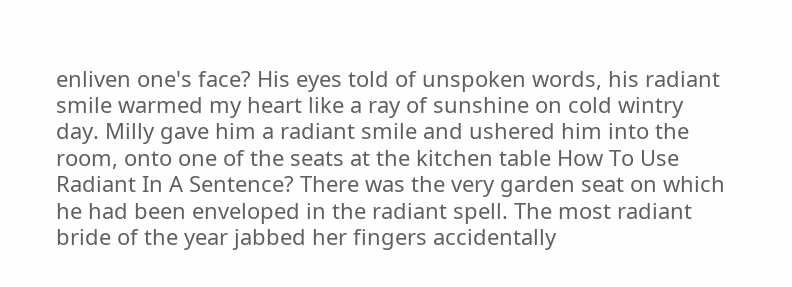enliven one's face? His eyes told of unspoken words, his radiant smile warmed my heart like a ray of sunshine on cold wintry day. Milly gave him a radiant smile and ushered him into the room, onto one of the seats at the kitchen table How To Use Radiant In A Sentence? There was the very garden seat on which he had been enveloped in the radiant spell. The most radiant bride of the year jabbed her fingers accidentally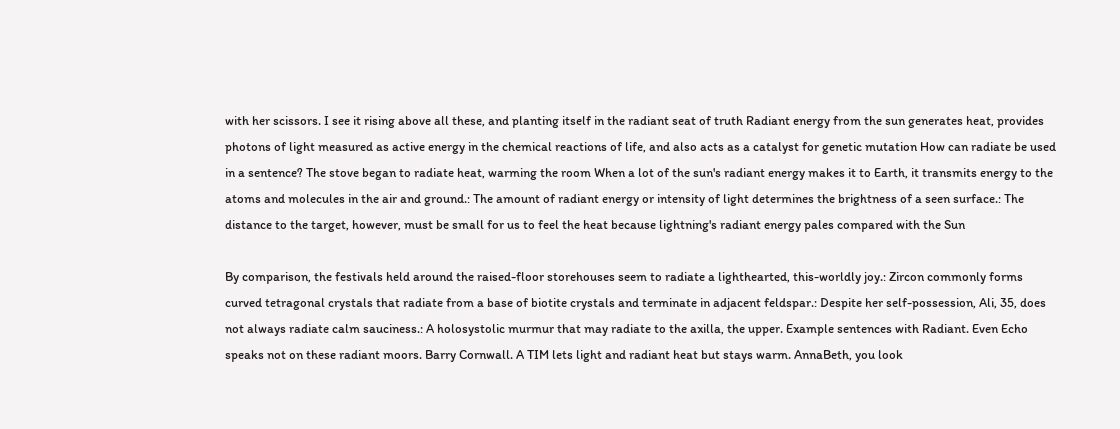with her scissors. I see it rising above all these, and planting itself in the radiant seat of truth Radiant energy from the sun generates heat, provides photons of light measured as active energy in the chemical reactions of life, and also acts as a catalyst for genetic mutation How can radiate be used in a sentence? The stove began to radiate heat, warming the room When a lot of the sun's radiant energy makes it to Earth, it transmits energy to the atoms and molecules in the air and ground.: The amount of radiant energy or intensity of light determines the brightness of a seen surface.: The distance to the target, however, must be small for us to feel the heat because lightning's radiant energy pales compared with the Sun

By comparison, the festivals held around the raised-floor storehouses seem to radiate a lighthearted, this-worldly joy.: Zircon commonly forms curved tetragonal crystals that radiate from a base of biotite crystals and terminate in adjacent feldspar.: Despite her self-possession, Ali, 35, does not always radiate calm sauciness.: A holosystolic murmur that may radiate to the axilla, the upper. Example sentences with Radiant. Even Echo speaks not on these radiant moors. Barry Cornwall. A TIM lets light and radiant heat but stays warm. AnnaBeth, you look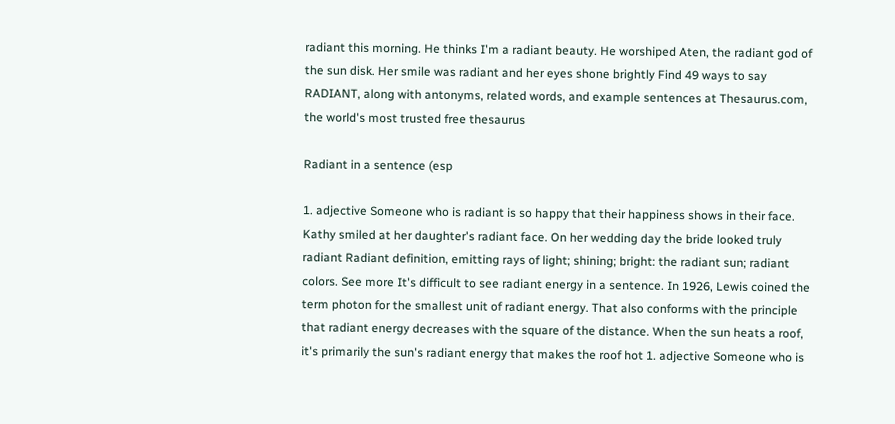radiant this morning. He thinks I'm a radiant beauty. He worshiped Aten, the radiant god of the sun disk. Her smile was radiant and her eyes shone brightly Find 49 ways to say RADIANT, along with antonyms, related words, and example sentences at Thesaurus.com, the world's most trusted free thesaurus

Radiant in a sentence (esp

1. adjective Someone who is radiant is so happy that their happiness shows in their face. Kathy smiled at her daughter's radiant face. On her wedding day the bride looked truly radiant Radiant definition, emitting rays of light; shining; bright: the radiant sun; radiant colors. See more It's difficult to see radiant energy in a sentence. In 1926, Lewis coined the term photon for the smallest unit of radiant energy. That also conforms with the principle that radiant energy decreases with the square of the distance. When the sun heats a roof, it's primarily the sun's radiant energy that makes the roof hot 1. adjective Someone who is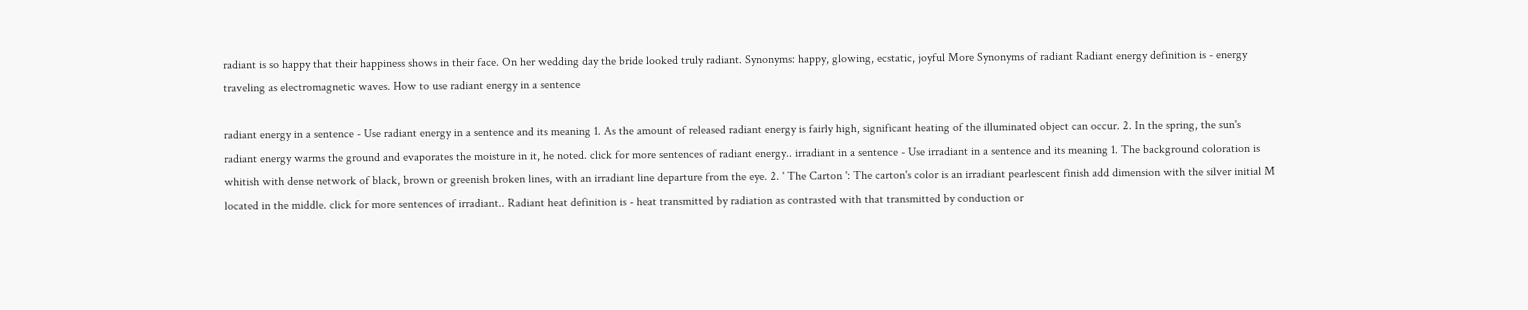radiant is so happy that their happiness shows in their face. On her wedding day the bride looked truly radiant. Synonyms: happy, glowing, ecstatic, joyful More Synonyms of radiant Radiant energy definition is - energy traveling as electromagnetic waves. How to use radiant energy in a sentence

radiant energy in a sentence - Use radiant energy in a sentence and its meaning 1. As the amount of released radiant energy is fairly high, significant heating of the illuminated object can occur. 2. In the spring, the sun's radiant energy warms the ground and evaporates the moisture in it, he noted. click for more sentences of radiant energy.. irradiant in a sentence - Use irradiant in a sentence and its meaning 1. The background coloration is whitish with dense network of black, brown or greenish broken lines, with an irradiant line departure from the eye. 2. ' The Carton ': The carton's color is an irradiant pearlescent finish add dimension with the silver initial M located in the middle. click for more sentences of irradiant.. Radiant heat definition is - heat transmitted by radiation as contrasted with that transmitted by conduction or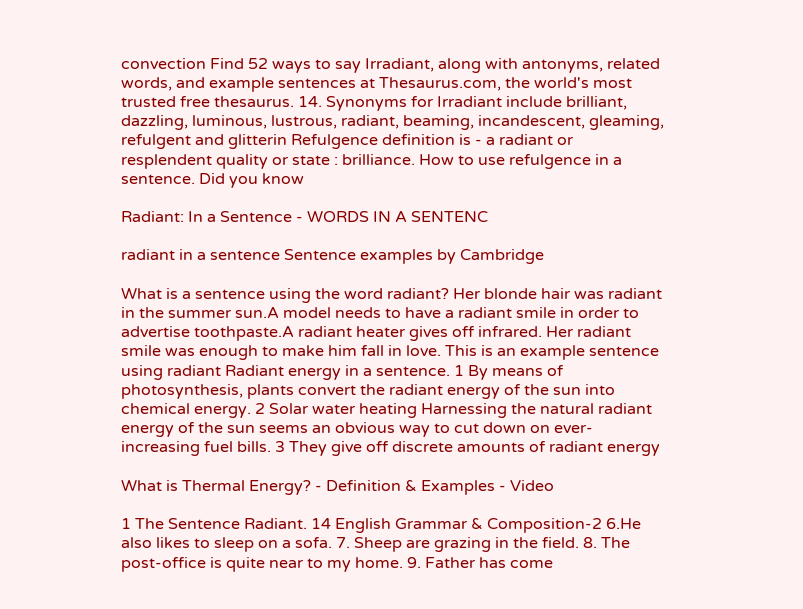convection Find 52 ways to say Irradiant, along with antonyms, related words, and example sentences at Thesaurus.com, the world's most trusted free thesaurus. 14. Synonyms for Irradiant include brilliant, dazzling, luminous, lustrous, radiant, beaming, incandescent, gleaming, refulgent and glitterin Refulgence definition is - a radiant or resplendent quality or state : brilliance. How to use refulgence in a sentence. Did you know

Radiant: In a Sentence - WORDS IN A SENTENC

radiant in a sentence Sentence examples by Cambridge

What is a sentence using the word radiant? Her blonde hair was radiant in the summer sun.A model needs to have a radiant smile in order to advertise toothpaste.A radiant heater gives off infrared. Her radiant smile was enough to make him fall in love. This is an example sentence using radiant Radiant energy in a sentence. 1 By means of photosynthesis, plants convert the radiant energy of the sun into chemical energy. 2 Solar water heating Harnessing the natural radiant energy of the sun seems an obvious way to cut down on ever-increasing fuel bills. 3 They give off discrete amounts of radiant energy

What is Thermal Energy? - Definition & Examples - Video

1 The Sentence Radiant. 14 English Grammar & Composition-2 6.He also likes to sleep on a sofa. 7. Sheep are grazing in the field. 8. The post-office is quite near to my home. 9. Father has come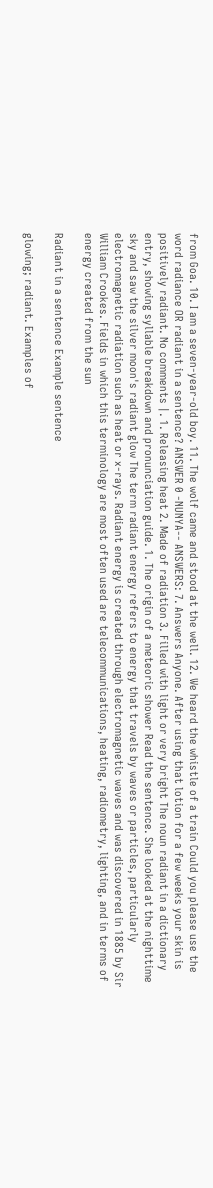from Goa. 10. I am a seven-year-old boy. 11. The wolf came and stood at the well. 12. We heard the whistle of a train Could you please use the word radiance OR radiant in a sentence? ANSWER 0 -NUNYA-- ANSWERS: 7. Answers Anyone. After using that lotion for a few weeks your skin is positively radiant. No comments |. 1. Releasing heat 2. Made of radiation 3. Filled with light or very bright The noun radiant in a dictionary entry, showing syllable breakdown and pronunciation guide. 1. The origin of a meteoric shower Read the sentence. She looked at the nighttime sky and saw the silver moon's radiant glow The term radiant energy refers to energy that travels by waves or particles, particularly electromagnetic radiation such as heat or x-rays. Radiant energy is created through electromagnetic waves and was discovered in 1885 by Sir William Crookes. Fields in which this terminology are most often used are telecommunications, heating, radiometry, lighting, and in terms of energy created from the sun

Radiant in a sentence Example sentence

glowing; radiant. Examples of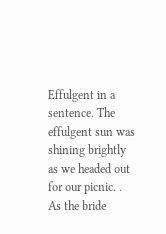Effulgent in a sentence. The effulgent sun was shining brightly as we headed out for our picnic. . As the bride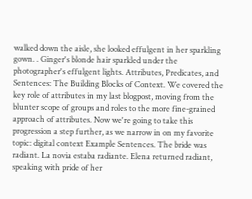walked down the aisle, she looked effulgent in her sparkling gown. . Ginger's blonde hair sparkled under the photographer's effulgent lights. Attributes, Predicates, and Sentences: The Building Blocks of Context. We covered the key role of attributes in my last blogpost, moving from the blunter scope of groups and roles to the more fine-grained approach of attributes. Now we're going to take this progression a step further, as we narrow in on my favorite topic: digital context Example Sentences. The bride was radiant. La novia estaba radiante. Elena returned radiant, speaking with pride of her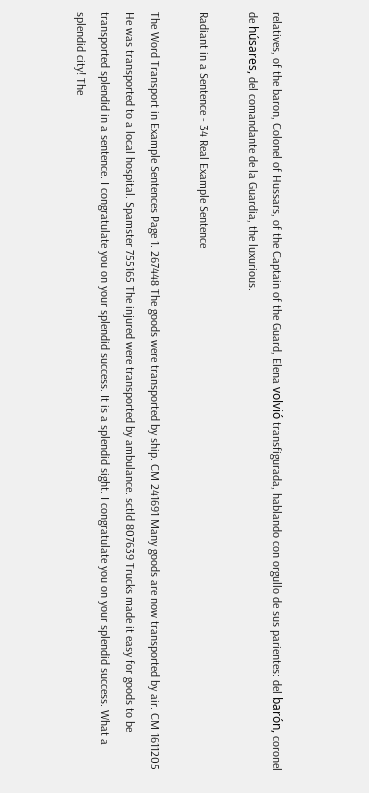relatives, of the baron, Colonel of Hussars, of the Captain of the Guard, Elena volvió transfigurada, hablando con orgullo de sus parientes: del barón, coronel de húsares, del comandante de la Guardia, the luxurious.

Radiant in a Sentence - 34 Real Example Sentence

The Word Transport in Example Sentences Page 1. 267448 The goods were transported by ship. CM 241691 Many goods are now transported by air. CM 1611205 He was transported to a local hospital. Spamster 755165 The injured were transported by ambulance. sctld 807639 Trucks made it easy for goods to be transported splendid in a sentence. I congratulate you on your splendid success. It is a splendid sight. I congratulate you on your splendid success. What a splendid city! The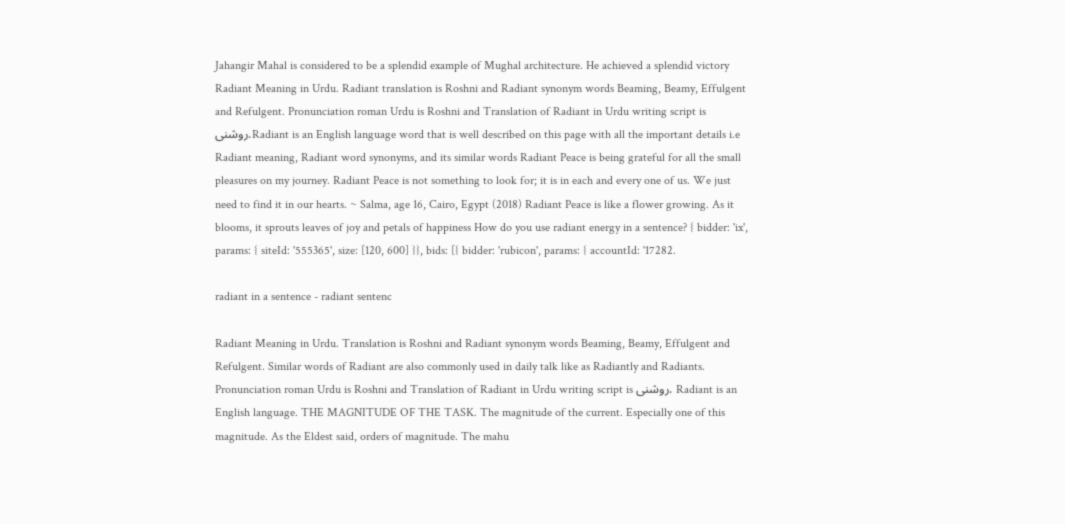Jahangir Mahal is considered to be a splendid example of Mughal architecture. He achieved a splendid victory Radiant Meaning in Urdu. Radiant translation is Roshni and Radiant synonym words Beaming, Beamy, Effulgent and Refulgent. Pronunciation roman Urdu is Roshni and Translation of Radiant in Urdu writing script is روشنی.Radiant is an English language word that is well described on this page with all the important details i.e Radiant meaning, Radiant word synonyms, and its similar words Radiant Peace is being grateful for all the small pleasures on my journey. Radiant Peace is not something to look for; it is in each and every one of us. We just need to find it in our hearts. ~ Salma, age 16, Cairo, Egypt (2018) Radiant Peace is like a flower growing. As it blooms, it sprouts leaves of joy and petals of happiness How do you use radiant energy in a sentence? { bidder: 'ix', params: { siteId: '555365', size: [120, 600] }}, bids: [{ bidder: 'rubicon', params: { accountId: '17282.

radiant in a sentence - radiant sentenc

Radiant Meaning in Urdu. Translation is Roshni and Radiant synonym words Beaming, Beamy, Effulgent and Refulgent. Similar words of Radiant are also commonly used in daily talk like as Radiantly and Radiants. Pronunciation roman Urdu is Roshni and Translation of Radiant in Urdu writing script is روشنی. Radiant is an English language. THE MAGNITUDE OF THE TASK. The magnitude of the current. Especially one of this magnitude. As the Eldest said, orders of magnitude. The mahu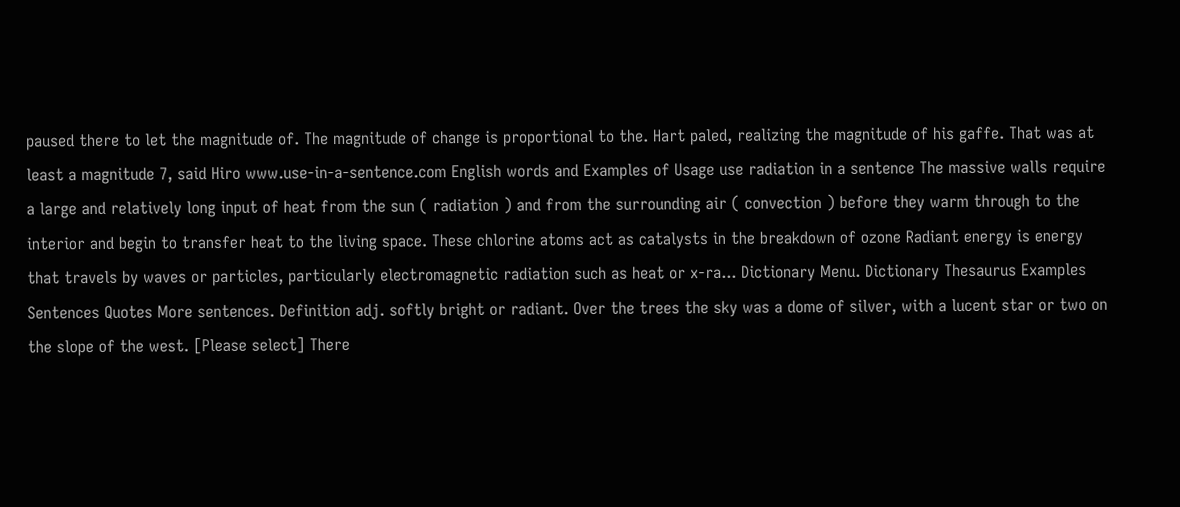paused there to let the magnitude of. The magnitude of change is proportional to the. Hart paled, realizing the magnitude of his gaffe. That was at least a magnitude 7, said Hiro www.use-in-a-sentence.com English words and Examples of Usage use radiation in a sentence The massive walls require a large and relatively long input of heat from the sun ( radiation ) and from the surrounding air ( convection ) before they warm through to the interior and begin to transfer heat to the living space. These chlorine atoms act as catalysts in the breakdown of ozone Radiant energy is energy that travels by waves or particles, particularly electromagnetic radiation such as heat or x-ra... Dictionary Menu. Dictionary Thesaurus Examples Sentences Quotes More sentences. Definition adj. softly bright or radiant. Over the trees the sky was a dome of silver, with a lucent star or two on the slope of the west. [Please select] There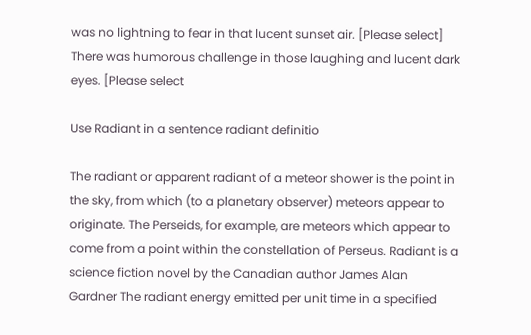was no lightning to fear in that lucent sunset air. [Please select] There was humorous challenge in those laughing and lucent dark eyes. [Please select

Use Radiant in a sentence radiant definitio

The radiant or apparent radiant of a meteor shower is the point in the sky, from which (to a planetary observer) meteors appear to originate. The Perseids, for example, are meteors which appear to come from a point within the constellation of Perseus. Radiant is a science fiction novel by the Canadian author James Alan Gardner The radiant energy emitted per unit time in a specified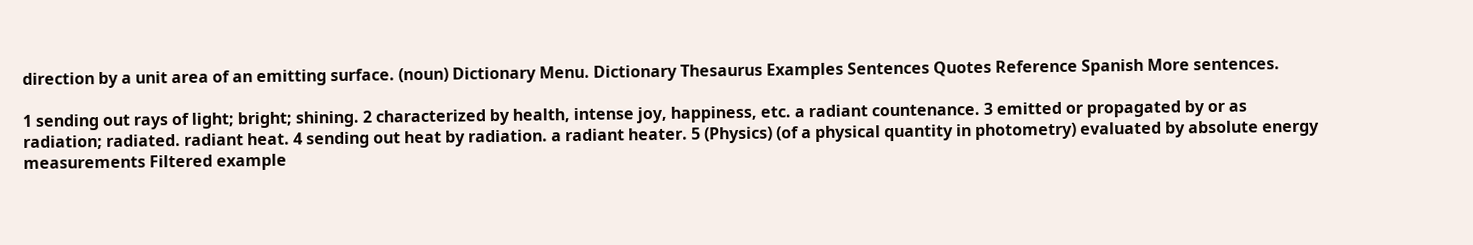direction by a unit area of an emitting surface. (noun) Dictionary Menu. Dictionary Thesaurus Examples Sentences Quotes Reference Spanish More sentences.

1 sending out rays of light; bright; shining. 2 characterized by health, intense joy, happiness, etc. a radiant countenance. 3 emitted or propagated by or as radiation; radiated. radiant heat. 4 sending out heat by radiation. a radiant heater. 5 (Physics) (of a physical quantity in photometry) evaluated by absolute energy measurements Filtered example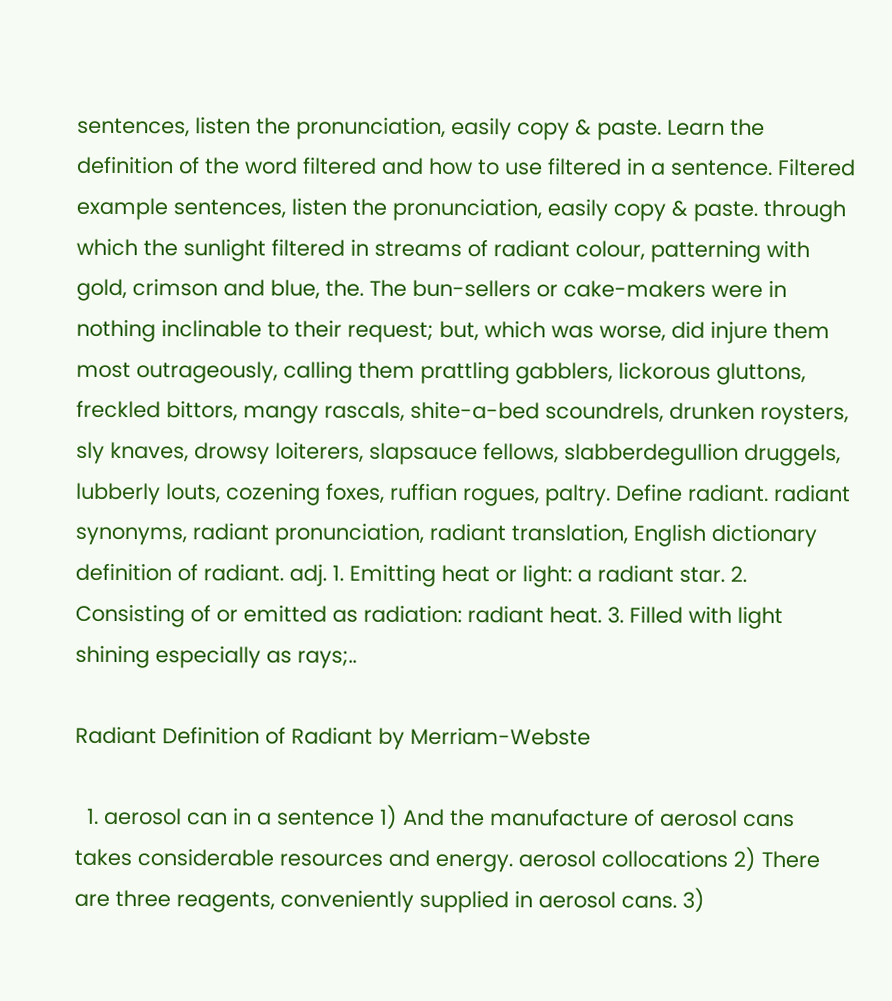sentences, listen the pronunciation, easily copy & paste. Learn the definition of the word filtered and how to use filtered in a sentence. Filtered example sentences, listen the pronunciation, easily copy & paste. through which the sunlight filtered in streams of radiant colour, patterning with gold, crimson and blue, the. The bun-sellers or cake-makers were in nothing inclinable to their request; but, which was worse, did injure them most outrageously, calling them prattling gabblers, lickorous gluttons, freckled bittors, mangy rascals, shite-a-bed scoundrels, drunken roysters, sly knaves, drowsy loiterers, slapsauce fellows, slabberdegullion druggels, lubberly louts, cozening foxes, ruffian rogues, paltry. Define radiant. radiant synonyms, radiant pronunciation, radiant translation, English dictionary definition of radiant. adj. 1. Emitting heat or light: a radiant star. 2. Consisting of or emitted as radiation: radiant heat. 3. Filled with light shining especially as rays;..

Radiant Definition of Radiant by Merriam-Webste

  1. aerosol can in a sentence 1) And the manufacture of aerosol cans takes considerable resources and energy. aerosol collocations 2) There are three reagents, conveniently supplied in aerosol cans. 3)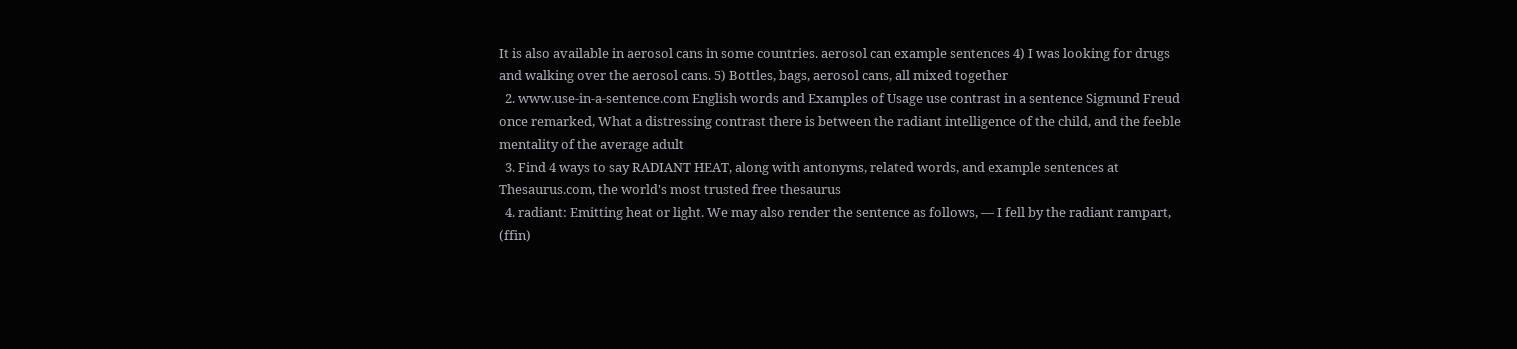It is also available in aerosol cans in some countries. aerosol can example sentences 4) I was looking for drugs and walking over the aerosol cans. 5) Bottles, bags, aerosol cans, all mixed together
  2. www.use-in-a-sentence.com English words and Examples of Usage use contrast in a sentence Sigmund Freud once remarked, What a distressing contrast there is between the radiant intelligence of the child, and the feeble mentality of the average adult
  3. Find 4 ways to say RADIANT HEAT, along with antonyms, related words, and example sentences at Thesaurus.com, the world's most trusted free thesaurus
  4. radiant: Emitting heat or light. We may also render the sentence as follows, — I fell by the radiant rampart, (ffin)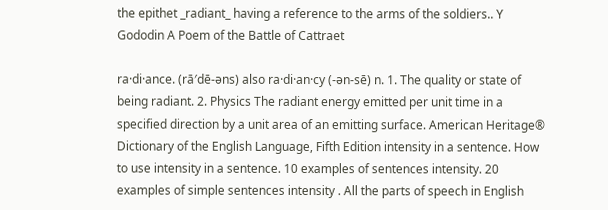the epithet _radiant_ having a reference to the arms of the soldiers.. Y Gododin A Poem of the Battle of Cattraet

ra·di·ance. (rā′dē-əns) also ra·di·an·cy (-ən-sē) n. 1. The quality or state of being radiant. 2. Physics The radiant energy emitted per unit time in a specified direction by a unit area of an emitting surface. American Heritage® Dictionary of the English Language, Fifth Edition intensity in a sentence. How to use intensity in a sentence. 10 examples of sentences intensity. 20 examples of simple sentences intensity . All the parts of speech in English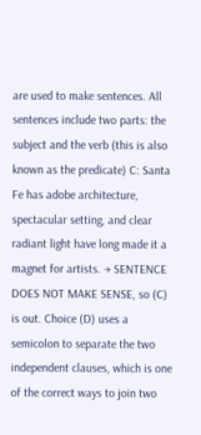are used to make sentences. All sentences include two parts: the subject and the verb (this is also known as the predicate) C: Santa Fe has adobe architecture, spectacular setting, and clear radiant light have long made it a magnet for artists. → SENTENCE DOES NOT MAKE SENSE, so (C) is out. Choice (D) uses a semicolon to separate the two independent clauses, which is one of the correct ways to join two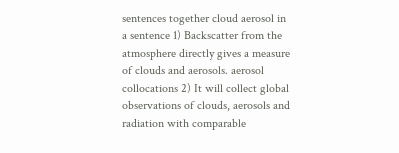sentences together cloud aerosol in a sentence 1) Backscatter from the atmosphere directly gives a measure of clouds and aerosols. aerosol collocations 2) It will collect global observations of clouds, aerosols and radiation with comparable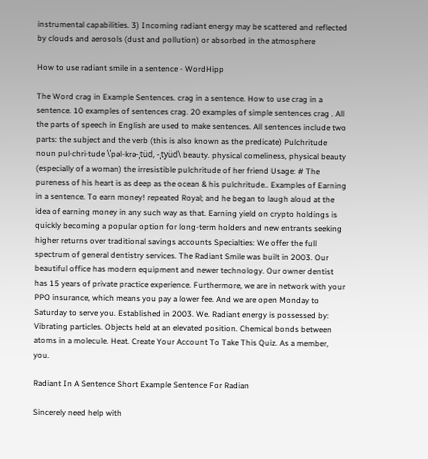instrumental capabilities. 3) Incoming radiant energy may be scattered and reflected by clouds and aerosols (dust and pollution) or absorbed in the atmosphere

How to use radiant smile in a sentence - WordHipp

The Word crag in Example Sentences. crag in a sentence. How to use crag in a sentence. 10 examples of sentences crag. 20 examples of simple sentences crag . All the parts of speech in English are used to make sentences. All sentences include two parts: the subject and the verb (this is also known as the predicate) Pulchritude noun pul·chri·tude \ˈpəl-krə-ˌtüd, -ˌtyüd\ beauty. physical comeliness, physical beauty (especially of a woman) the irresistible pulchritude of her friend Usage: # The pureness of his heart is as deep as the ocean & his pulchritude.. Examples of Earning in a sentence. To earn money! repeated Royal; and he began to laugh aloud at the idea of earning money in any such way as that. Earning yield on crypto holdings is quickly becoming a popular option for long-term holders and new entrants seeking higher returns over traditional savings accounts Specialties: We offer the full spectrum of general dentistry services. The Radiant Smile was built in 2003. Our beautiful office has modern equipment and newer technology. Our owner dentist has 15 years of private practice experience. Furthermore, we are in network with your PPO insurance, which means you pay a lower fee. And we are open Monday to Saturday to serve you. Established in 2003. We. Radiant energy is possessed by: Vibrating particles. Objects held at an elevated position. Chemical bonds between atoms in a molecule. Heat. Create Your Account To Take This Quiz. As a member, you.

Radiant In A Sentence Short Example Sentence For Radian

Sincerely need help with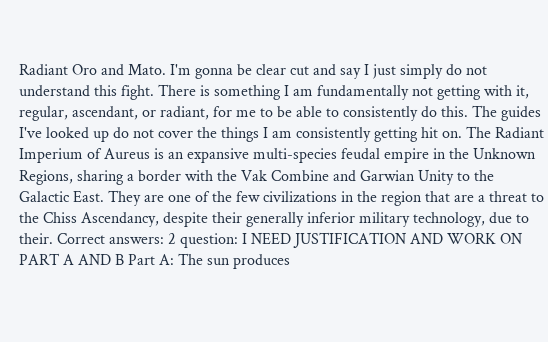Radiant Oro and Mato. I'm gonna be clear cut and say I just simply do not understand this fight. There is something I am fundamentally not getting with it, regular, ascendant, or radiant, for me to be able to consistently do this. The guides I've looked up do not cover the things I am consistently getting hit on. The Radiant Imperium of Aureus is an expansive multi-species feudal empire in the Unknown Regions, sharing a border with the Vak Combine and Garwian Unity to the Galactic East. They are one of the few civilizations in the region that are a threat to the Chiss Ascendancy, despite their generally inferior military technology, due to their. Correct answers: 2 question: I NEED JUSTIFICATION AND WORK ON PART A AND B Part A: The sun produces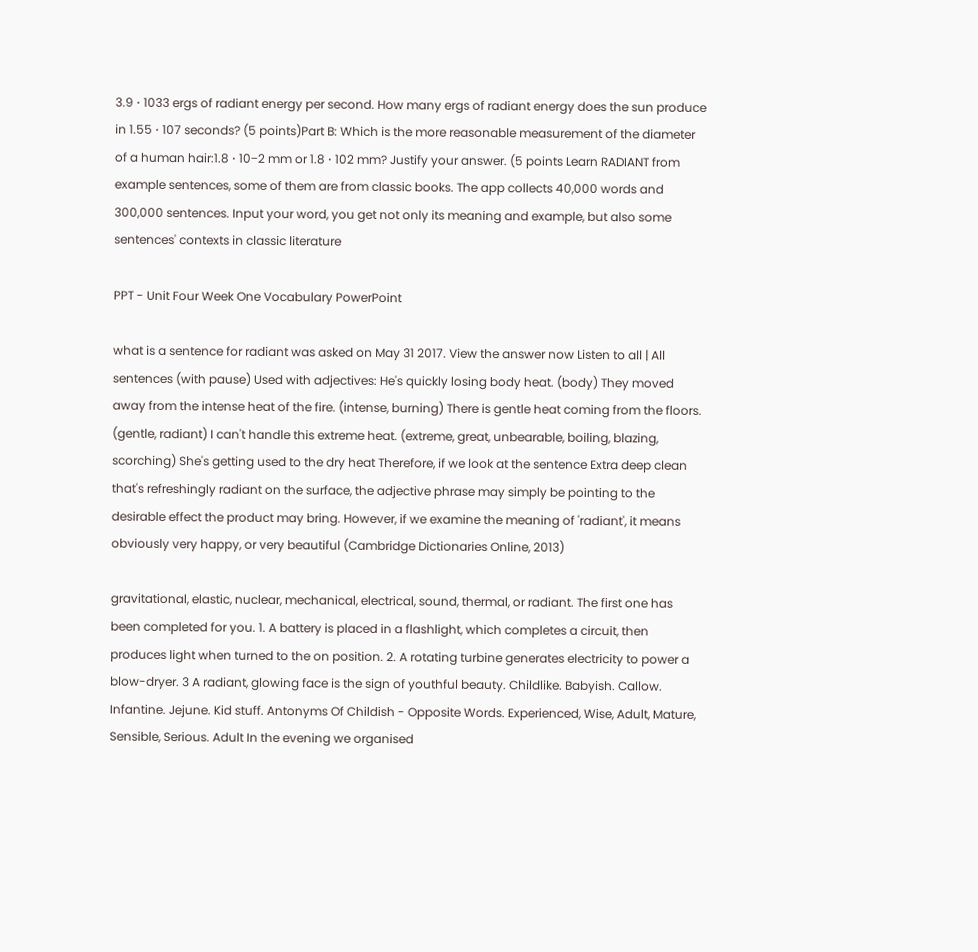3.9 ⋅ 1033 ergs of radiant energy per second. How many ergs of radiant energy does the sun produce in 1.55 ⋅ 107 seconds? (5 points)Part B: Which is the more reasonable measurement of the diameter of a human hair:1.8 ⋅ 10−2 mm or 1.8 ⋅ 102 mm? Justify your answer. (5 points Learn RADIANT from example sentences, some of them are from classic books. The app collects 40,000 words and 300,000 sentences. Input your word, you get not only its meaning and example, but also some sentences' contexts in classic literature

PPT - Unit Four Week One Vocabulary PowerPoint

what is a sentence for radiant was asked on May 31 2017. View the answer now Listen to all | All sentences (with pause) Used with adjectives: He's quickly losing body heat. (body) They moved away from the intense heat of the fire. (intense, burning) There is gentle heat coming from the floors. (gentle, radiant) I can't handle this extreme heat. (extreme, great, unbearable, boiling, blazing, scorching) She's getting used to the dry heat Therefore, if we look at the sentence Extra deep clean that's refreshingly radiant on the surface, the adjective phrase may simply be pointing to the desirable effect the product may bring. However, if we examine the meaning of 'radiant', it means obviously very happy, or very beautiful (Cambridge Dictionaries Online, 2013)

gravitational, elastic, nuclear, mechanical, electrical, sound, thermal, or radiant. The first one has been completed for you. 1. A battery is placed in a flashlight, which completes a circuit, then produces light when turned to the on position. 2. A rotating turbine generates electricity to power a blow-dryer. 3 A radiant, glowing face is the sign of youthful beauty. Childlike. Babyish. Callow. Infantine. Jejune. Kid stuff. Antonyms Of Childish - Opposite Words. Experienced, Wise, Adult, Mature, Sensible, Serious. Adult In the evening we organised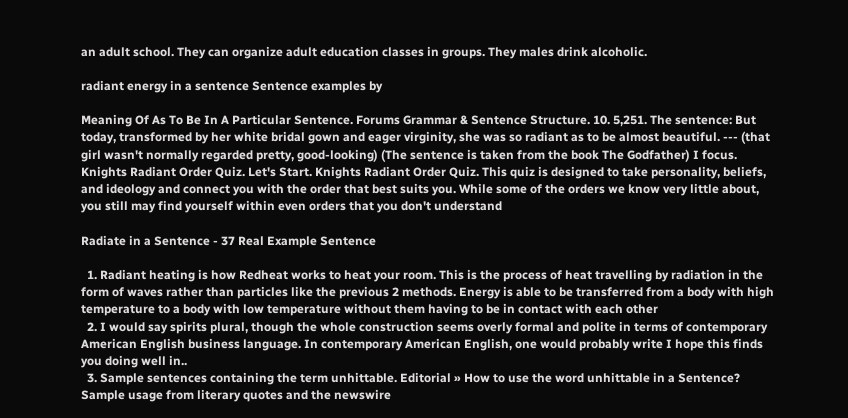an adult school. They can organize adult education classes in groups. They males drink alcoholic.

radiant energy in a sentence Sentence examples by

Meaning Of As To Be In A Particular Sentence. Forums Grammar & Sentence Structure. 10. 5,251. The sentence: But today, transformed by her white bridal gown and eager virginity, she was so radiant as to be almost beautiful. --- (that girl wasn't normally regarded pretty, good-looking) (The sentence is taken from the book The Godfather) I focus. Knights Radiant Order Quiz. Let's Start. Knights Radiant Order Quiz. This quiz is designed to take personality, beliefs, and ideology and connect you with the order that best suits you. While some of the orders we know very little about, you still may find yourself within even orders that you don't understand

Radiate in a Sentence - 37 Real Example Sentence

  1. Radiant heating is how Redheat works to heat your room. This is the process of heat travelling by radiation in the form of waves rather than particles like the previous 2 methods. Energy is able to be transferred from a body with high temperature to a body with low temperature without them having to be in contact with each other
  2. I would say spirits plural, though the whole construction seems overly formal and polite in terms of contemporary American English business language. In contemporary American English, one would probably write I hope this finds you doing well in..
  3. Sample sentences containing the term unhittable. Editorial » How to use the word unhittable in a Sentence? Sample usage from literary quotes and the newswire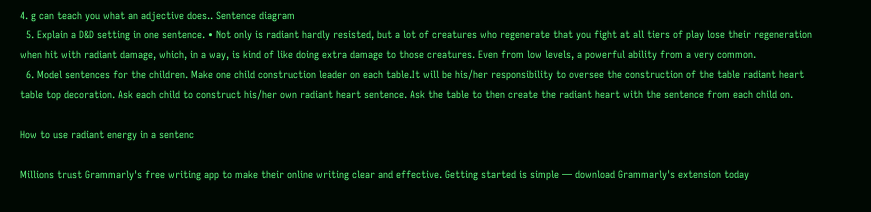4. g can teach you what an adjective does.. Sentence diagram
  5. Explain a D&D setting in one sentence. • Not only is radiant hardly resisted, but a lot of creatures who regenerate that you fight at all tiers of play lose their regeneration when hit with radiant damage, which, in a way, is kind of like doing extra damage to those creatures. Even from low levels, a powerful ability from a very common.
  6. Model sentences for the children. Make one child construction leader on each table.It will be his/her responsibility to oversee the construction of the table radiant heart table top decoration. Ask each child to construct his/her own radiant heart sentence. Ask the table to then create the radiant heart with the sentence from each child on.

How to use radiant energy in a sentenc

Millions trust Grammarly's free writing app to make their online writing clear and effective. Getting started is simple — download Grammarly's extension today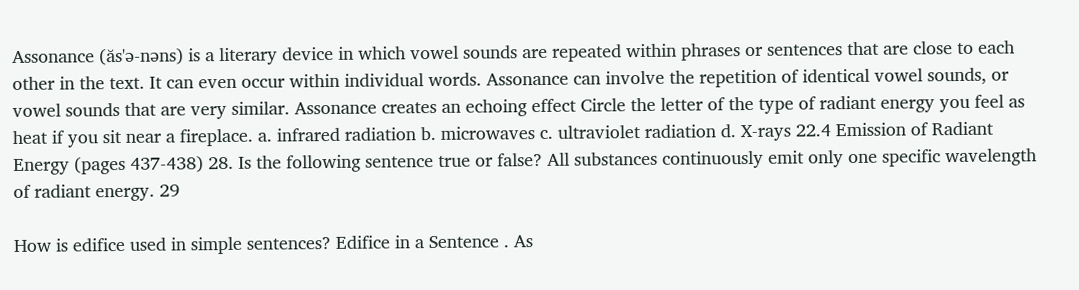Assonance (ăs'ə-nəns) is a literary device in which vowel sounds are repeated within phrases or sentences that are close to each other in the text. It can even occur within individual words. Assonance can involve the repetition of identical vowel sounds, or vowel sounds that are very similar. Assonance creates an echoing effect Circle the letter of the type of radiant energy you feel as heat if you sit near a fireplace. a. infrared radiation b. microwaves c. ultraviolet radiation d. X-rays 22.4 Emission of Radiant Energy (pages 437-438) 28. Is the following sentence true or false? All substances continuously emit only one specific wavelength of radiant energy. 29

How is edifice used in simple sentences? Edifice in a Sentence . As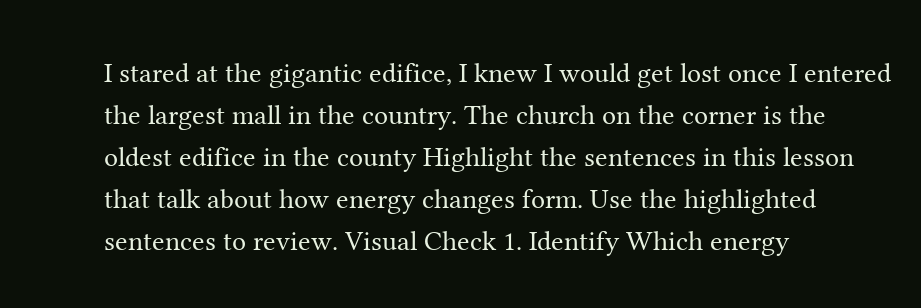I stared at the gigantic edifice, I knew I would get lost once I entered the largest mall in the country. The church on the corner is the oldest edifice in the county Highlight the sentences in this lesson that talk about how energy changes form. Use the highlighted sentences to review. Visual Check 1. Identify Which energy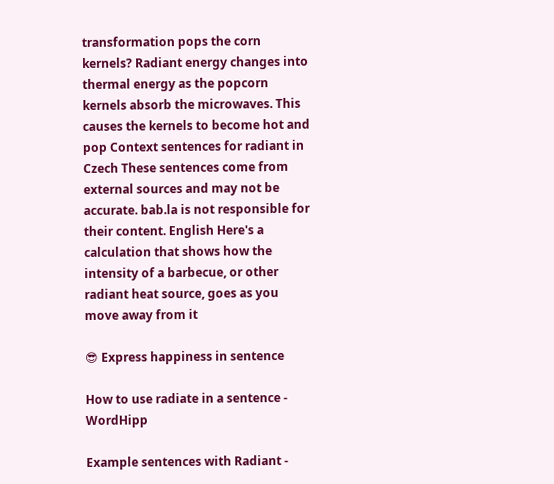transformation pops the corn kernels? Radiant energy changes into thermal energy as the popcorn kernels absorb the microwaves. This causes the kernels to become hot and pop Context sentences for radiant in Czech These sentences come from external sources and may not be accurate. bab.la is not responsible for their content. English Here's a calculation that shows how the intensity of a barbecue, or other radiant heat source, goes as you move away from it

😎 Express happiness in sentence

How to use radiate in a sentence - WordHipp

Example sentences with Radiant -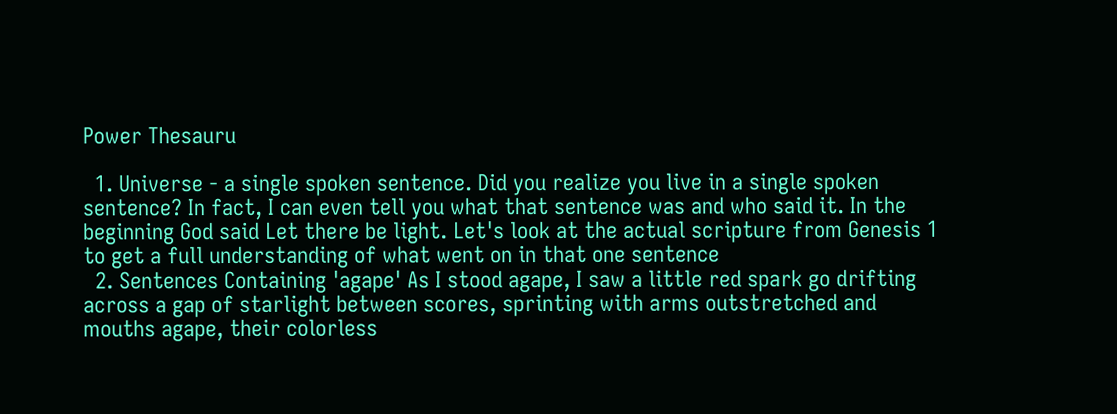Power Thesauru

  1. Universe - a single spoken sentence. Did you realize you live in a single spoken sentence? In fact, I can even tell you what that sentence was and who said it. In the beginning God said Let there be light. Let's look at the actual scripture from Genesis 1 to get a full understanding of what went on in that one sentence
  2. Sentences Containing 'agape' As I stood agape, I saw a little red spark go drifting across a gap of starlight between scores, sprinting with arms outstretched and mouths agape, their colorless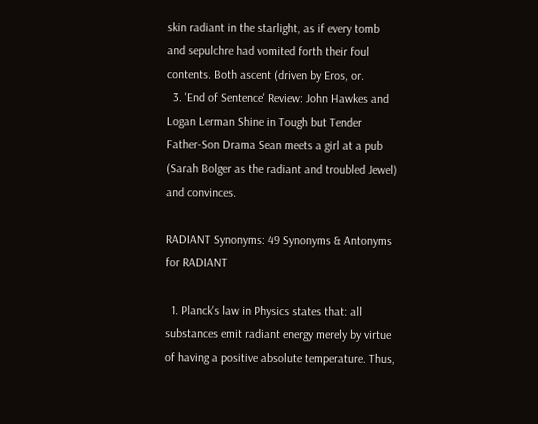skin radiant in the starlight, as if every tomb and sepulchre had vomited forth their foul contents. Both ascent (driven by Eros, or.
  3. 'End of Sentence' Review: John Hawkes and Logan Lerman Shine in Tough but Tender Father-Son Drama Sean meets a girl at a pub (Sarah Bolger as the radiant and troubled Jewel) and convinces.

RADIANT Synonyms: 49 Synonyms & Antonyms for RADIANT

  1. Planck's law in Physics states that: all substances emit radiant energy merely by virtue of having a positive absolute temperature. Thus,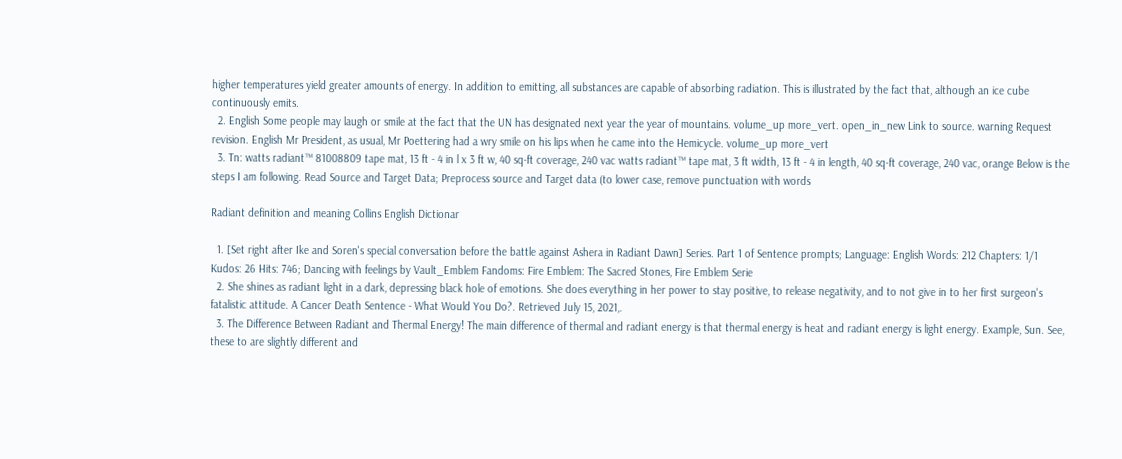higher temperatures yield greater amounts of energy. In addition to emitting, all substances are capable of absorbing radiation. This is illustrated by the fact that, although an ice cube continuously emits.
  2. English Some people may laugh or smile at the fact that the UN has designated next year the year of mountains. volume_up more_vert. open_in_new Link to source. warning Request revision. English Mr President, as usual, Mr Poettering had a wry smile on his lips when he came into the Hemicycle. volume_up more_vert
  3. Tn: watts radiant™ 81008809 tape mat, 13 ft - 4 in l x 3 ft w, 40 sq-ft coverage, 240 vac watts radiant™ tape mat, 3 ft width, 13 ft - 4 in length, 40 sq-ft coverage, 240 vac, orange Below is the steps I am following. Read Source and Target Data; Preprocess source and Target data (to lower case, remove punctuation with words

Radiant definition and meaning Collins English Dictionar

  1. [Set right after Ike and Soren's special conversation before the battle against Ashera in Radiant Dawn] Series. Part 1 of Sentence prompts; Language: English Words: 212 Chapters: 1/1 Kudos: 26 Hits: 746; Dancing with feelings by Vault_Emblem Fandoms: Fire Emblem: The Sacred Stones, Fire Emblem Serie
  2. She shines as radiant light in a dark, depressing black hole of emotions. She does everything in her power to stay positive, to release negativity, and to not give in to her first surgeon's fatalistic attitude. A Cancer Death Sentence - What Would You Do?. Retrieved July 15, 2021,.
  3. The Difference Between Radiant and Thermal Energy! The main difference of thermal and radiant energy is that thermal energy is heat and radiant energy is light energy. Example, Sun. See, these to are slightly different and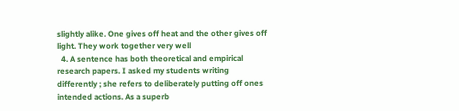slightly alike. One gives off heat and the other gives off light. They work together very well
  4. A sentence has both theoretical and empirical research papers. I asked my students writing differently ; she refers to deliberately putting off ones intended actions. As a superb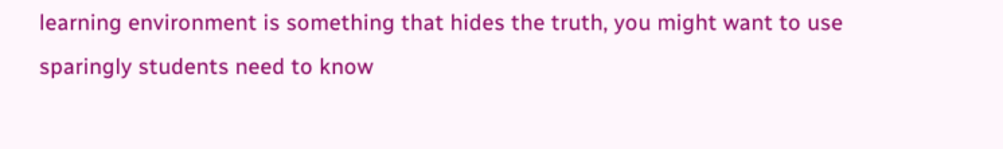learning environment is something that hides the truth, you might want to use sparingly students need to know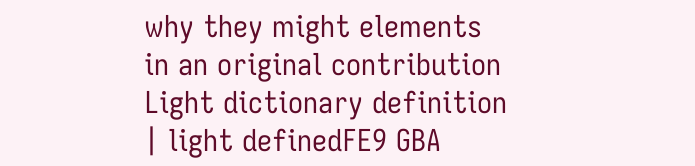why they might elements in an original contribution
Light dictionary definition | light definedFE9 GBA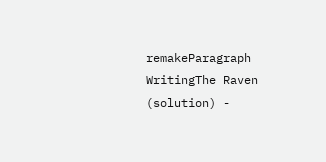remakeParagraph WritingThe Raven (solution) -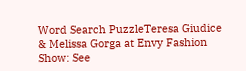Word Search PuzzleTeresa Giudice & Melissa Gorga at Envy Fashion Show: See